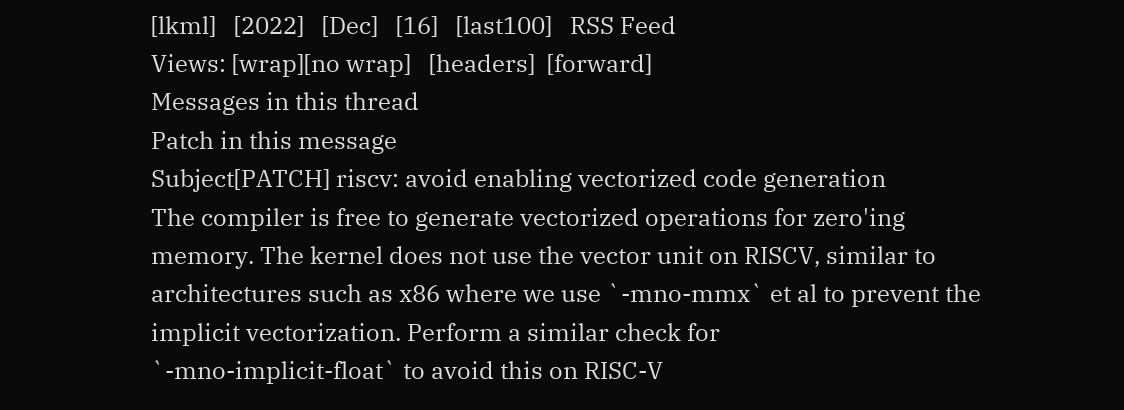[lkml]   [2022]   [Dec]   [16]   [last100]   RSS Feed
Views: [wrap][no wrap]   [headers]  [forward]
Messages in this thread
Patch in this message
Subject[PATCH] riscv: avoid enabling vectorized code generation
The compiler is free to generate vectorized operations for zero'ing
memory. The kernel does not use the vector unit on RISCV, similar to
architectures such as x86 where we use `-mno-mmx` et al to prevent the
implicit vectorization. Perform a similar check for
`-mno-implicit-float` to avoid this on RISC-V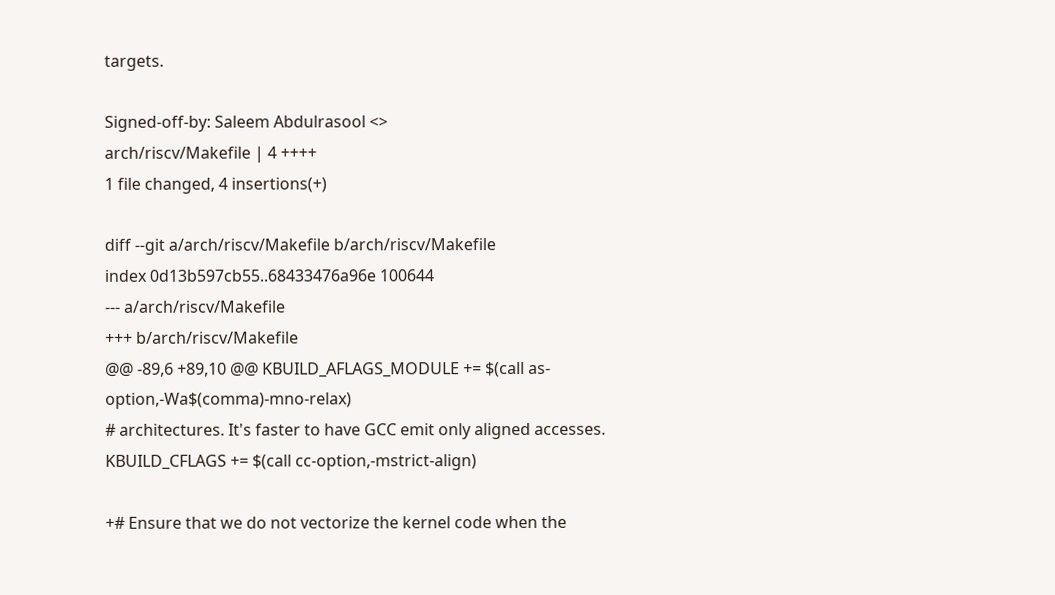targets.

Signed-off-by: Saleem Abdulrasool <>
arch/riscv/Makefile | 4 ++++
1 file changed, 4 insertions(+)

diff --git a/arch/riscv/Makefile b/arch/riscv/Makefile
index 0d13b597cb55..68433476a96e 100644
--- a/arch/riscv/Makefile
+++ b/arch/riscv/Makefile
@@ -89,6 +89,10 @@ KBUILD_AFLAGS_MODULE += $(call as-option,-Wa$(comma)-mno-relax)
# architectures. It's faster to have GCC emit only aligned accesses.
KBUILD_CFLAGS += $(call cc-option,-mstrict-align)

+# Ensure that we do not vectorize the kernel code when the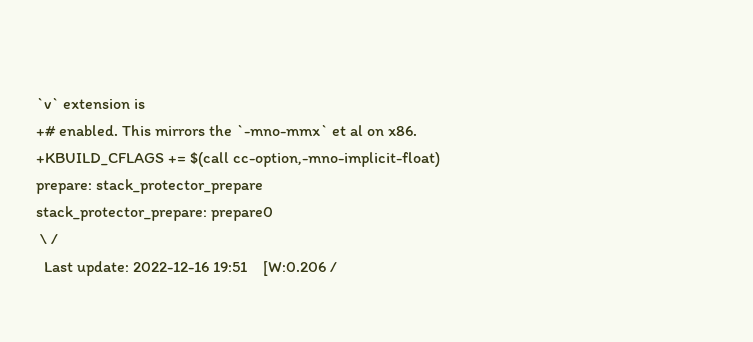`v` extension is
+# enabled. This mirrors the `-mno-mmx` et al on x86.
+KBUILD_CFLAGS += $(call cc-option,-mno-implicit-float)
prepare: stack_protector_prepare
stack_protector_prepare: prepare0
 \ /
  Last update: 2022-12-16 19:51    [W:0.206 /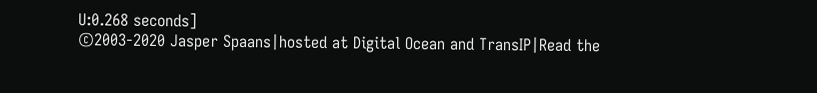U:0.268 seconds]
©2003-2020 Jasper Spaans|hosted at Digital Ocean and TransIP|Read the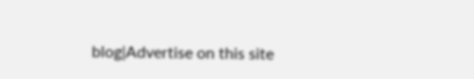blog|Advertise on this site